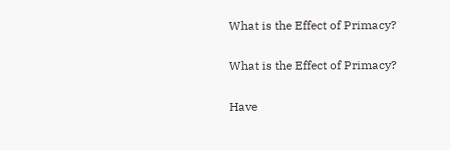What is the Effect of Primacy?

What is the Effect of Primacy?

Have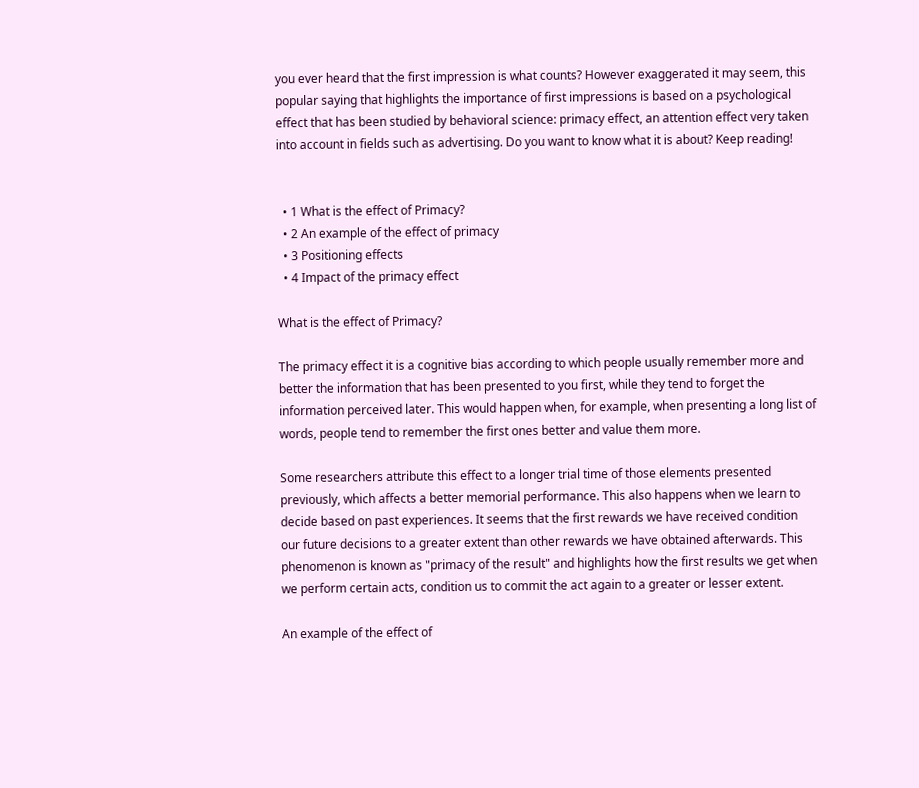you ever heard that the first impression is what counts? However exaggerated it may seem, this popular saying that highlights the importance of first impressions is based on a psychological effect that has been studied by behavioral science: primacy effect, an attention effect very taken into account in fields such as advertising. Do you want to know what it is about? Keep reading!


  • 1 What is the effect of Primacy?
  • 2 An example of the effect of primacy
  • 3 Positioning effects
  • 4 Impact of the primacy effect

What is the effect of Primacy?

The primacy effect it is a cognitive bias according to which people usually remember more and better the information that has been presented to you first, while they tend to forget the information perceived later. This would happen when, for example, when presenting a long list of words, people tend to remember the first ones better and value them more.

Some researchers attribute this effect to a longer trial time of those elements presented previously, which affects a better memorial performance. This also happens when we learn to decide based on past experiences. It seems that the first rewards we have received condition our future decisions to a greater extent than other rewards we have obtained afterwards. This phenomenon is known as "primacy of the result" and highlights how the first results we get when we perform certain acts, condition us to commit the act again to a greater or lesser extent.

An example of the effect of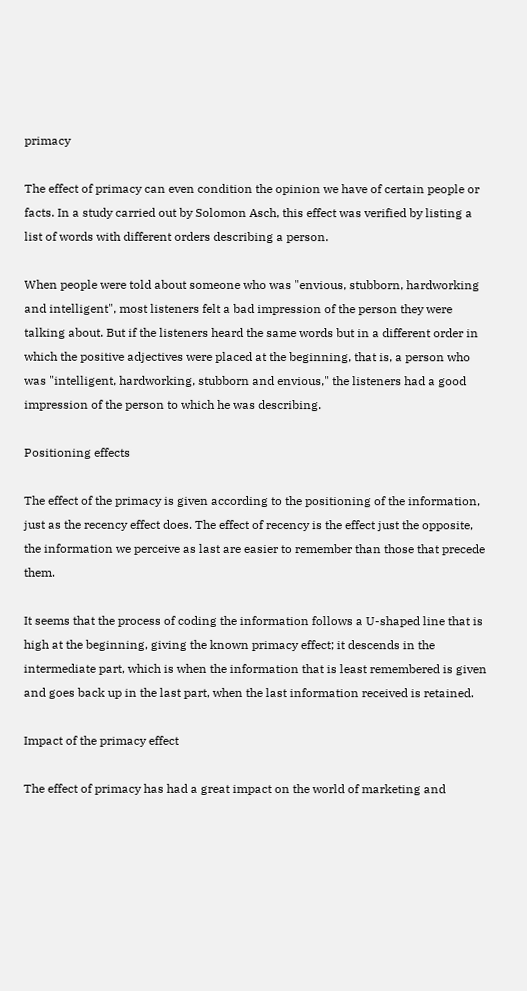primacy

The effect of primacy can even condition the opinion we have of certain people or facts. In a study carried out by Solomon Asch, this effect was verified by listing a list of words with different orders describing a person.

When people were told about someone who was "envious, stubborn, hardworking and intelligent", most listeners felt a bad impression of the person they were talking about. But if the listeners heard the same words but in a different order in which the positive adjectives were placed at the beginning, that is, a person who was "intelligent, hardworking, stubborn and envious," the listeners had a good impression of the person to which he was describing.

Positioning effects

The effect of the primacy is given according to the positioning of the information, just as the recency effect does. The effect of recency is the effect just the opposite, the information we perceive as last are easier to remember than those that precede them.

It seems that the process of coding the information follows a U-shaped line that is high at the beginning, giving the known primacy effect; it descends in the intermediate part, which is when the information that is least remembered is given and goes back up in the last part, when the last information received is retained.

Impact of the primacy effect

The effect of primacy has had a great impact on the world of marketing and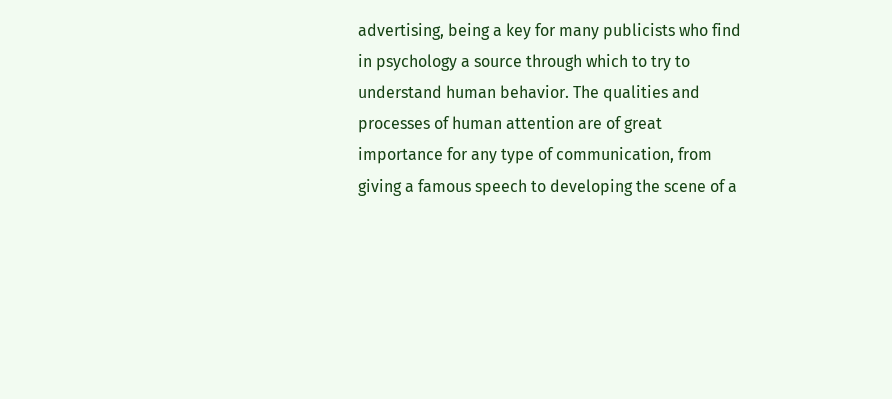advertising, being a key for many publicists who find in psychology a source through which to try to understand human behavior. The qualities and processes of human attention are of great importance for any type of communication, from giving a famous speech to developing the scene of a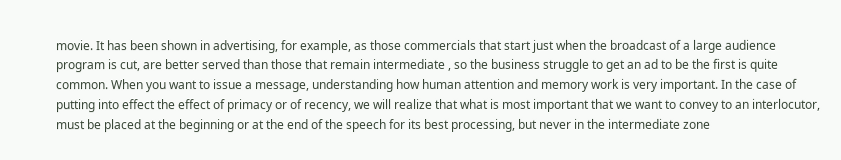movie. It has been shown in advertising, for example, as those commercials that start just when the broadcast of a large audience program is cut, are better served than those that remain intermediate , so the business struggle to get an ad to be the first is quite common. When you want to issue a message, understanding how human attention and memory work is very important. In the case of putting into effect the effect of primacy or of recency, we will realize that what is most important that we want to convey to an interlocutor, must be placed at the beginning or at the end of the speech for its best processing, but never in the intermediate zone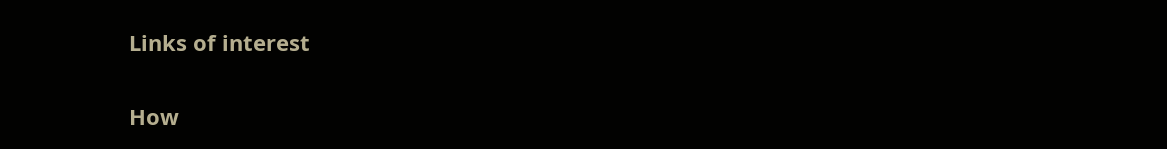Links of interest

How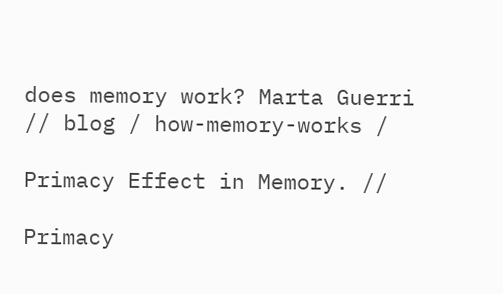does memory work? Marta Guerri // blog / how-memory-works /

Primacy Effect in Memory. //

Primacy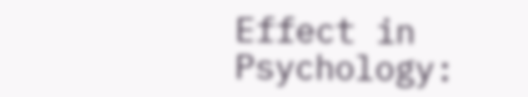Effect in Psychology: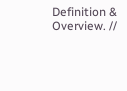Definition & Overview. //